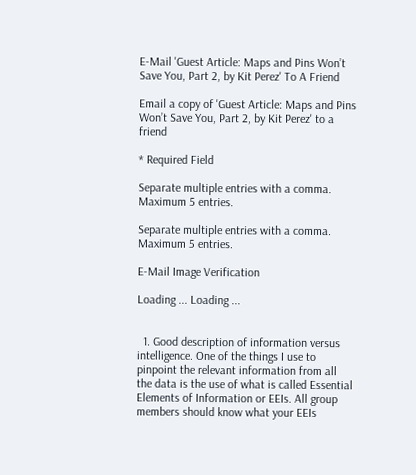E-Mail 'Guest Article: Maps and Pins Won’t Save You, Part 2, by Kit Perez' To A Friend

Email a copy of 'Guest Article: Maps and Pins Won’t Save You, Part 2, by Kit Perez' to a friend

* Required Field

Separate multiple entries with a comma. Maximum 5 entries.

Separate multiple entries with a comma. Maximum 5 entries.

E-Mail Image Verification

Loading ... Loading ...


  1. Good description of information versus intelligence. One of the things I use to pinpoint the relevant information from all the data is the use of what is called Essential Elements of Information or EEIs. All group members should know what your EEIs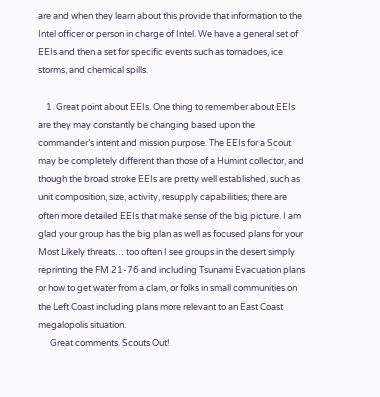are and when they learn about this provide that information to the Intel officer or person in charge of Intel. We have a general set of EEIs and then a set for specific events such as tornadoes, ice storms, and chemical spills.

    1. Great point about EEIs. One thing to remember about EEIs are they may constantly be changing based upon the commander’s intent and mission purpose. The EEIs for a Scout may be completely different than those of a Humint collector, and though the broad stroke EEIs are pretty well established, such as unit composition, size, activity, resupply capabilities; there are often more detailed EEIs that make sense of the big picture. I am glad your group has the big plan as well as focused plans for your Most Likely threats… too often I see groups in the desert simply reprinting the FM 21-76 and including Tsunami Evacuation plans or how to get water from a clam, or folks in small communities on the Left Coast including plans more relevant to an East Coast megalopolis situation.
      Great comments. Scouts Out!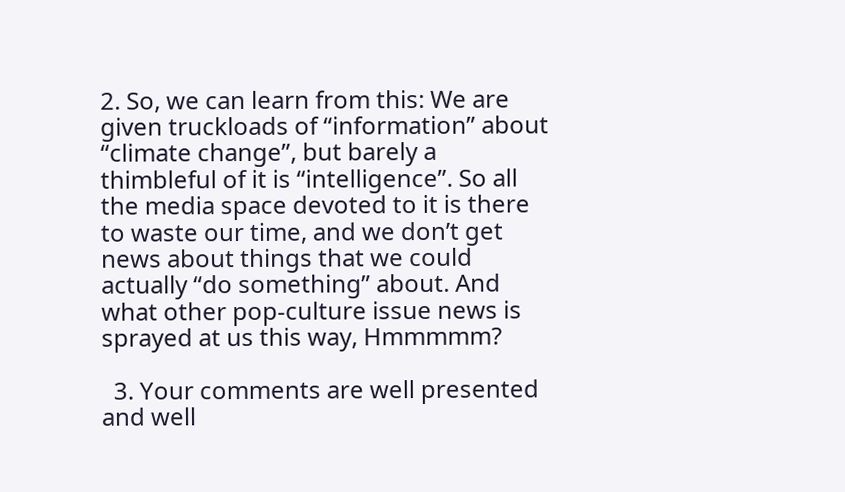2. So, we can learn from this: We are given truckloads of “information” about “climate change”, but barely a thimbleful of it is “intelligence”. So all the media space devoted to it is there to waste our time, and we don’t get news about things that we could actually “do something” about. And what other pop-culture issue news is sprayed at us this way, Hmmmmm?

  3. Your comments are well presented and well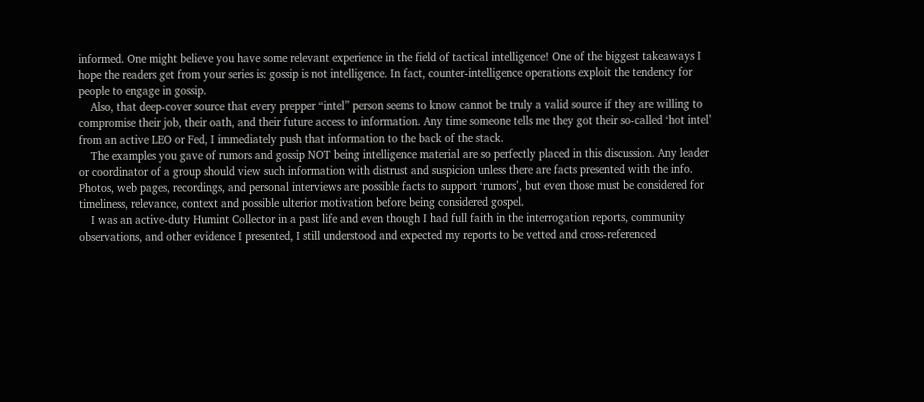informed. One might believe you have some relevant experience in the field of tactical intelligence! One of the biggest takeaways I hope the readers get from your series is: gossip is not intelligence. In fact, counter-intelligence operations exploit the tendency for people to engage in gossip.
    Also, that deep-cover source that every prepper “intel” person seems to know cannot be truly a valid source if they are willing to compromise their job, their oath, and their future access to information. Any time someone tells me they got their so-called ‘hot intel’ from an active LEO or Fed, I immediately push that information to the back of the stack.
    The examples you gave of rumors and gossip NOT being intelligence material are so perfectly placed in this discussion. Any leader or coordinator of a group should view such information with distrust and suspicion unless there are facts presented with the info. Photos, web pages, recordings, and personal interviews are possible facts to support ‘rumors’, but even those must be considered for timeliness, relevance, context and possible ulterior motivation before being considered gospel.
    I was an active-duty Humint Collector in a past life and even though I had full faith in the interrogation reports, community observations, and other evidence I presented, I still understood and expected my reports to be vetted and cross-referenced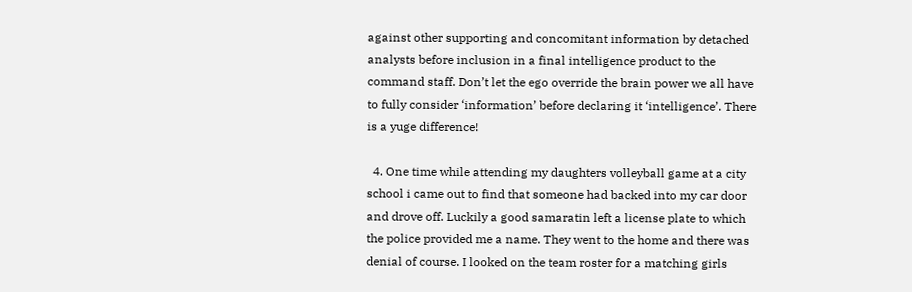against other supporting and concomitant information by detached analysts before inclusion in a final intelligence product to the command staff. Don’t let the ego override the brain power we all have to fully consider ‘information’ before declaring it ‘intelligence’. There is a yuge difference!

  4. One time while attending my daughters volleyball game at a city school i came out to find that someone had backed into my car door and drove off. Luckily a good samaratin left a license plate to which the police provided me a name. They went to the home and there was denial of course. I looked on the team roster for a matching girls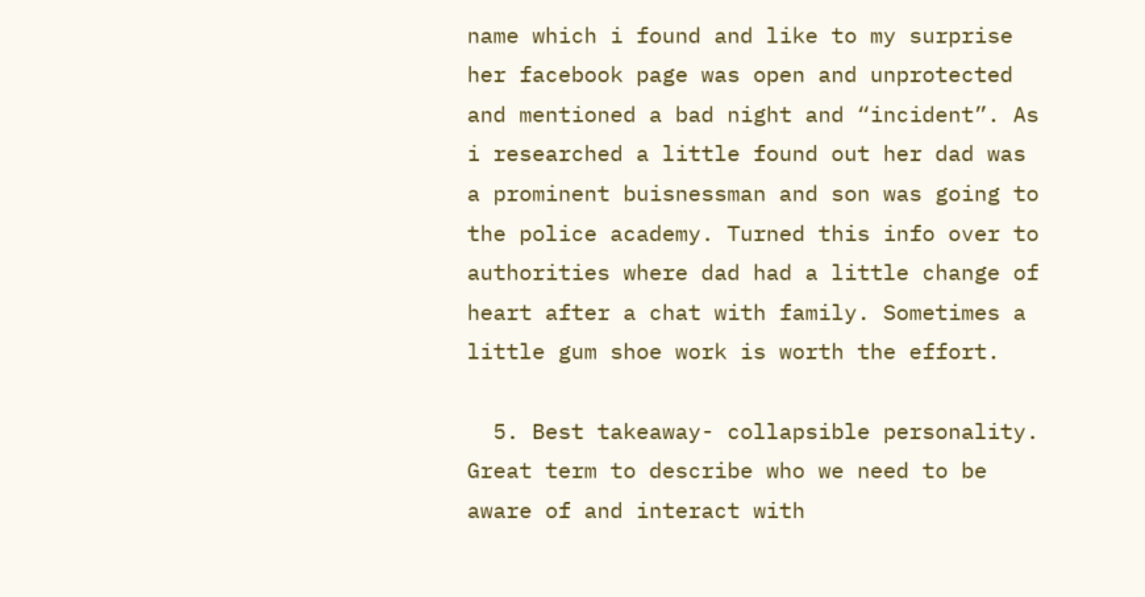name which i found and like to my surprise her facebook page was open and unprotected and mentioned a bad night and “incident”. As i researched a little found out her dad was a prominent buisnessman and son was going to the police academy. Turned this info over to authorities where dad had a little change of heart after a chat with family. Sometimes a little gum shoe work is worth the effort.

  5. Best takeaway- collapsible personality. Great term to describe who we need to be aware of and interact with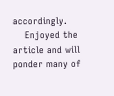accordingly.
    Enjoyed the article and will ponder many of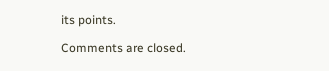its points.

Comments are closed.